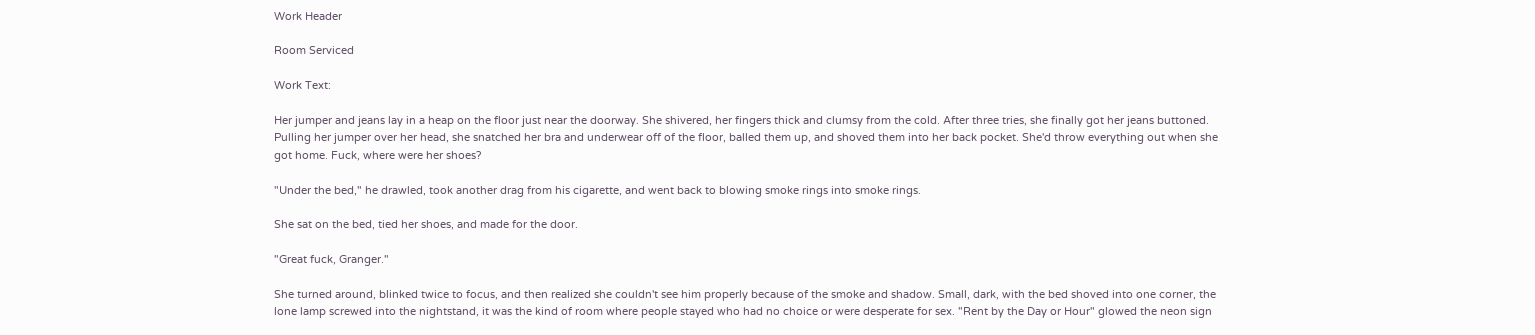Work Header

Room Serviced

Work Text:

Her jumper and jeans lay in a heap on the floor just near the doorway. She shivered, her fingers thick and clumsy from the cold. After three tries, she finally got her jeans buttoned. Pulling her jumper over her head, she snatched her bra and underwear off of the floor, balled them up, and shoved them into her back pocket. She'd throw everything out when she got home. Fuck, where were her shoes?

"Under the bed," he drawled, took another drag from his cigarette, and went back to blowing smoke rings into smoke rings.

She sat on the bed, tied her shoes, and made for the door.

"Great fuck, Granger."

She turned around, blinked twice to focus, and then realized she couldn't see him properly because of the smoke and shadow. Small, dark, with the bed shoved into one corner, the lone lamp screwed into the nightstand, it was the kind of room where people stayed who had no choice or were desperate for sex. "Rent by the Day or Hour" glowed the neon sign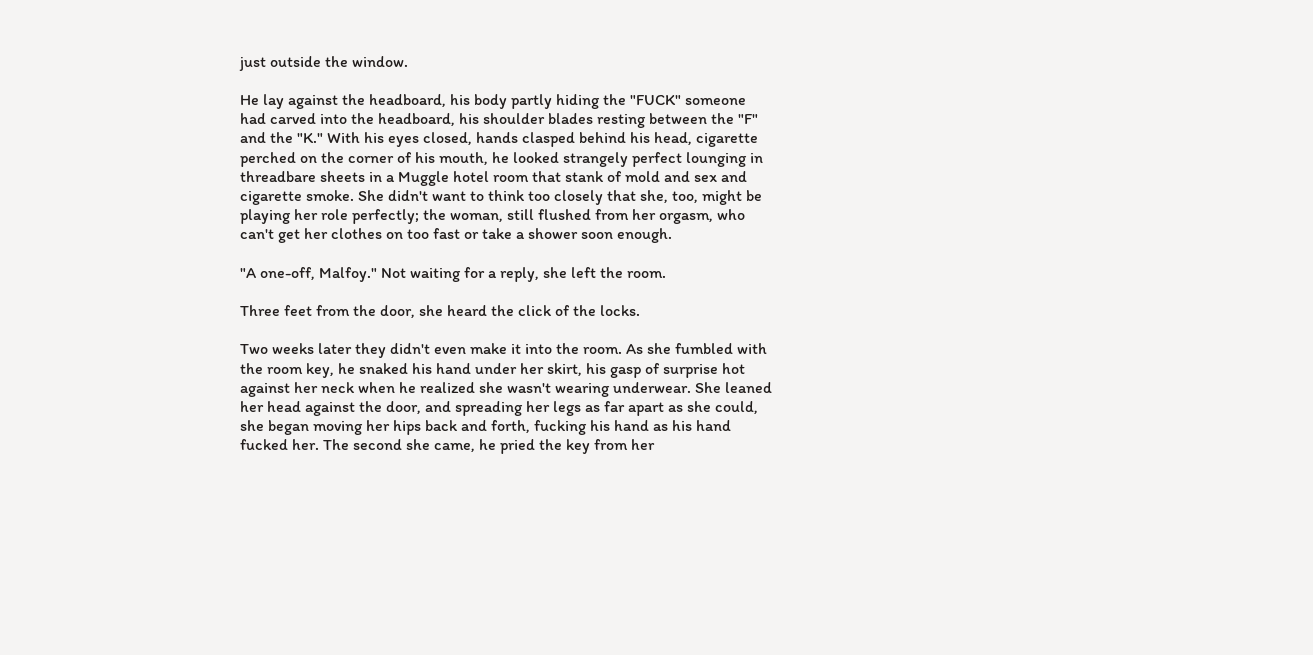just outside the window.

He lay against the headboard, his body partly hiding the "FUCK" someone had carved into the headboard, his shoulder blades resting between the "F" and the "K." With his eyes closed, hands clasped behind his head, cigarette perched on the corner of his mouth, he looked strangely perfect lounging in threadbare sheets in a Muggle hotel room that stank of mold and sex and cigarette smoke. She didn't want to think too closely that she, too, might be playing her role perfectly; the woman, still flushed from her orgasm, who can't get her clothes on too fast or take a shower soon enough.

"A one-off, Malfoy." Not waiting for a reply, she left the room.

Three feet from the door, she heard the click of the locks.

Two weeks later they didn't even make it into the room. As she fumbled with the room key, he snaked his hand under her skirt, his gasp of surprise hot against her neck when he realized she wasn't wearing underwear. She leaned her head against the door, and spreading her legs as far apart as she could, she began moving her hips back and forth, fucking his hand as his hand fucked her. The second she came, he pried the key from her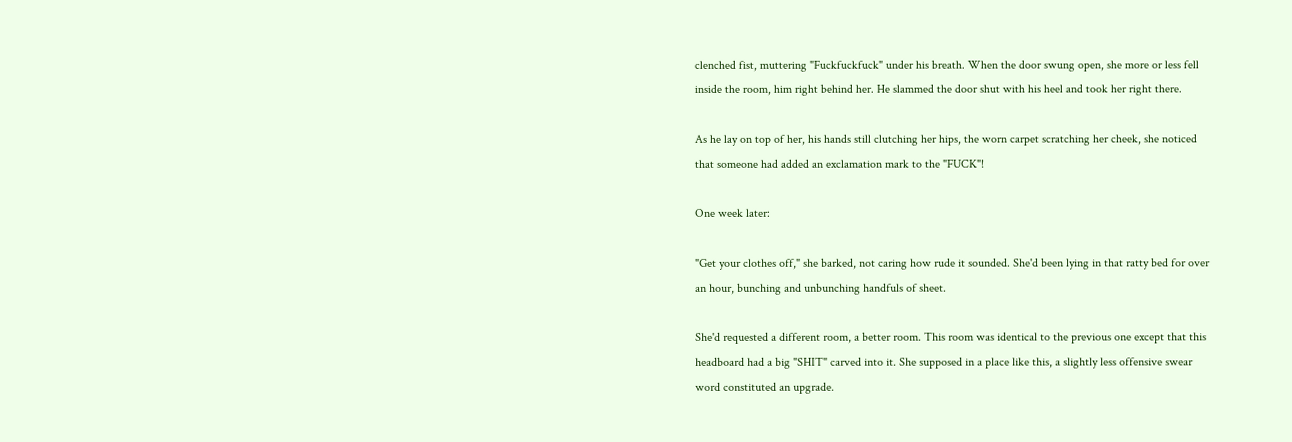clenched fist, muttering "Fuckfuckfuck" under his breath. When the door swung open, she more or less fell inside the room, him right behind her. He slammed the door shut with his heel and took her right there.

As he lay on top of her, his hands still clutching her hips, the worn carpet scratching her cheek, she noticed that someone had added an exclamation mark to the "FUCK"!

One week later:

"Get your clothes off," she barked, not caring how rude it sounded. She'd been lying in that ratty bed for over an hour, bunching and unbunching handfuls of sheet.

She'd requested a different room, a better room. This room was identical to the previous one except that this headboard had a big "SHIT" carved into it. She supposed in a place like this, a slightly less offensive swear word constituted an upgrade.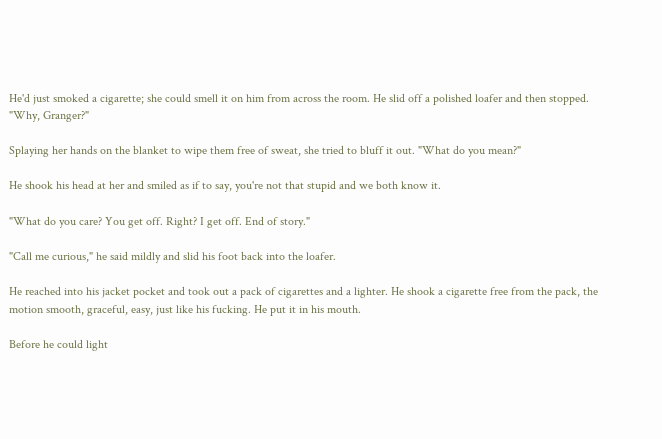He'd just smoked a cigarette; she could smell it on him from across the room. He slid off a polished loafer and then stopped. "Why, Granger?"

Splaying her hands on the blanket to wipe them free of sweat, she tried to bluff it out. "What do you mean?"

He shook his head at her and smiled as if to say, you're not that stupid and we both know it.

"What do you care? You get off. Right? I get off. End of story."

"Call me curious," he said mildly and slid his foot back into the loafer.

He reached into his jacket pocket and took out a pack of cigarettes and a lighter. He shook a cigarette free from the pack, the motion smooth, graceful, easy, just like his fucking. He put it in his mouth.

Before he could light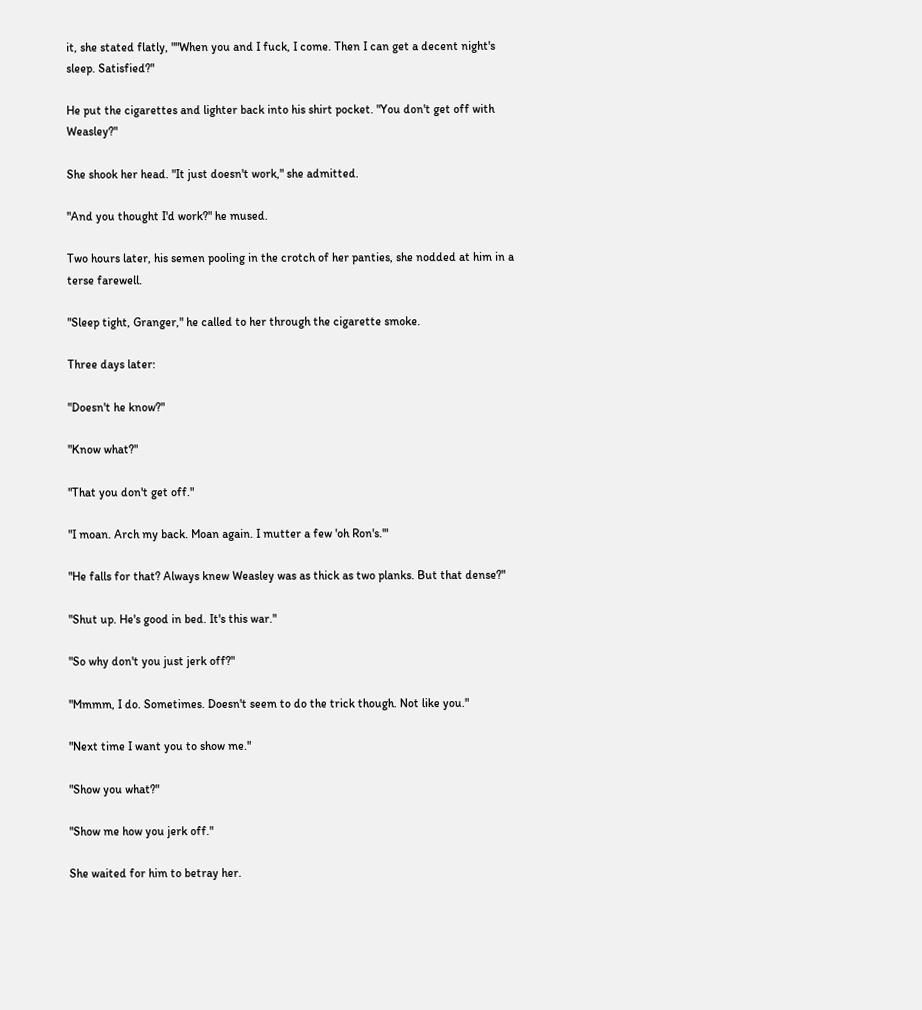it, she stated flatly, ""When you and I fuck, I come. Then I can get a decent night's sleep. Satisfied?"

He put the cigarettes and lighter back into his shirt pocket. "You don't get off with Weasley?"

She shook her head. "It just doesn't work," she admitted.

"And you thought I'd work?" he mused.

Two hours later, his semen pooling in the crotch of her panties, she nodded at him in a terse farewell.

"Sleep tight, Granger," he called to her through the cigarette smoke.

Three days later:

"Doesn't he know?"

"Know what?"

"That you don't get off."

"I moan. Arch my back. Moan again. I mutter a few 'oh Ron's.'"

"He falls for that? Always knew Weasley was as thick as two planks. But that dense?"

"Shut up. He's good in bed. It's this war."

"So why don't you just jerk off?"

"Mmmm, I do. Sometimes. Doesn't seem to do the trick though. Not like you."

"Next time I want you to show me."

"Show you what?"

"Show me how you jerk off."

She waited for him to betray her.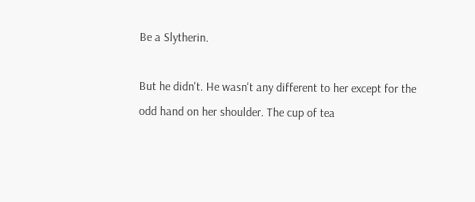Be a Slytherin.

But he didn't. He wasn't any different to her except for the odd hand on her shoulder. The cup of tea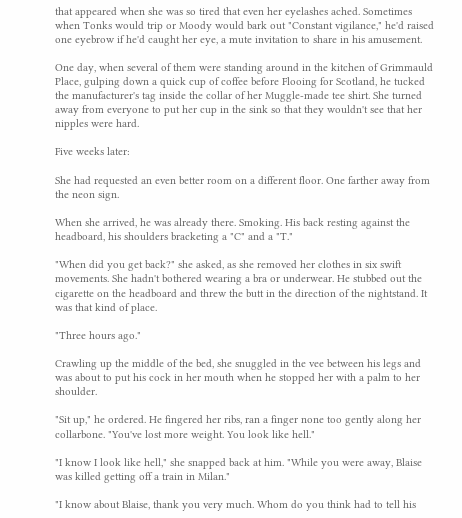that appeared when she was so tired that even her eyelashes ached. Sometimes when Tonks would trip or Moody would bark out "Constant vigilance," he'd raised one eyebrow if he'd caught her eye, a mute invitation to share in his amusement.

One day, when several of them were standing around in the kitchen of Grimmauld Place, gulping down a quick cup of coffee before Flooing for Scotland, he tucked the manufacturer's tag inside the collar of her Muggle-made tee shirt. She turned away from everyone to put her cup in the sink so that they wouldn't see that her nipples were hard.

Five weeks later:

She had requested an even better room on a different floor. One farther away from the neon sign.

When she arrived, he was already there. Smoking. His back resting against the headboard, his shoulders bracketing a "C" and a "T."

"When did you get back?" she asked, as she removed her clothes in six swift movements. She hadn't bothered wearing a bra or underwear. He stubbed out the cigarette on the headboard and threw the butt in the direction of the nightstand. It was that kind of place.

"Three hours ago."

Crawling up the middle of the bed, she snuggled in the vee between his legs and was about to put his cock in her mouth when he stopped her with a palm to her shoulder.

"Sit up," he ordered. He fingered her ribs, ran a finger none too gently along her collarbone. "You've lost more weight. You look like hell."

"I know I look like hell," she snapped back at him. "While you were away, Blaise was killed getting off a train in Milan."

"I know about Blaise, thank you very much. Whom do you think had to tell his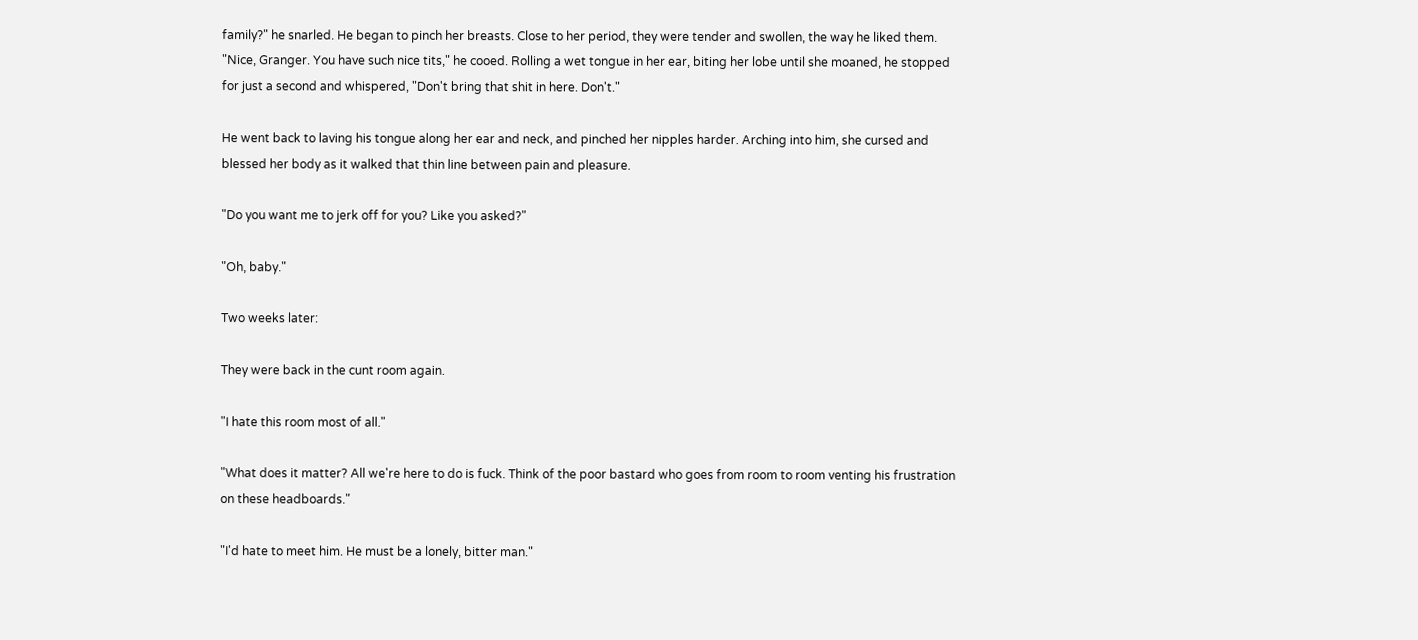family?" he snarled. He began to pinch her breasts. Close to her period, they were tender and swollen, the way he liked them. "Nice, Granger. You have such nice tits," he cooed. Rolling a wet tongue in her ear, biting her lobe until she moaned, he stopped for just a second and whispered, "Don't bring that shit in here. Don't."

He went back to laving his tongue along her ear and neck, and pinched her nipples harder. Arching into him, she cursed and blessed her body as it walked that thin line between pain and pleasure.

"Do you want me to jerk off for you? Like you asked?"

"Oh, baby."

Two weeks later:

They were back in the cunt room again.

"I hate this room most of all."

"What does it matter? All we're here to do is fuck. Think of the poor bastard who goes from room to room venting his frustration on these headboards."

"I'd hate to meet him. He must be a lonely, bitter man."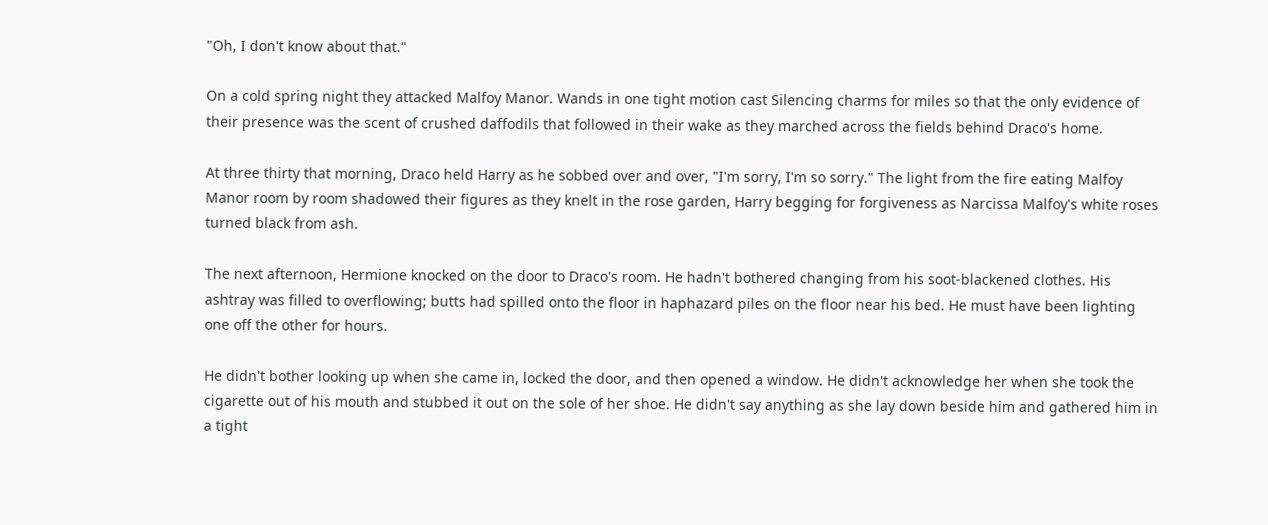"Oh, I don't know about that."

On a cold spring night they attacked Malfoy Manor. Wands in one tight motion cast Silencing charms for miles so that the only evidence of their presence was the scent of crushed daffodils that followed in their wake as they marched across the fields behind Draco's home.

At three thirty that morning, Draco held Harry as he sobbed over and over, "I'm sorry, I'm so sorry." The light from the fire eating Malfoy Manor room by room shadowed their figures as they knelt in the rose garden, Harry begging for forgiveness as Narcissa Malfoy's white roses turned black from ash.

The next afternoon, Hermione knocked on the door to Draco's room. He hadn't bothered changing from his soot-blackened clothes. His ashtray was filled to overflowing; butts had spilled onto the floor in haphazard piles on the floor near his bed. He must have been lighting one off the other for hours.

He didn't bother looking up when she came in, locked the door, and then opened a window. He didn't acknowledge her when she took the cigarette out of his mouth and stubbed it out on the sole of her shoe. He didn't say anything as she lay down beside him and gathered him in a tight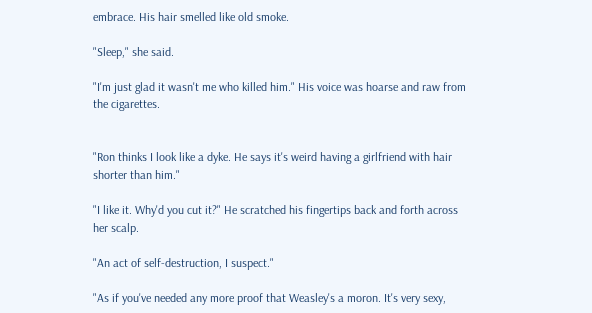embrace. His hair smelled like old smoke.

"Sleep," she said.

"I'm just glad it wasn't me who killed him." His voice was hoarse and raw from the cigarettes.


"Ron thinks I look like a dyke. He says it's weird having a girlfriend with hair shorter than him."

"I like it. Why'd you cut it?" He scratched his fingertips back and forth across her scalp.

"An act of self-destruction, I suspect."

"As if you've needed any more proof that Weasley's a moron. It's very sexy,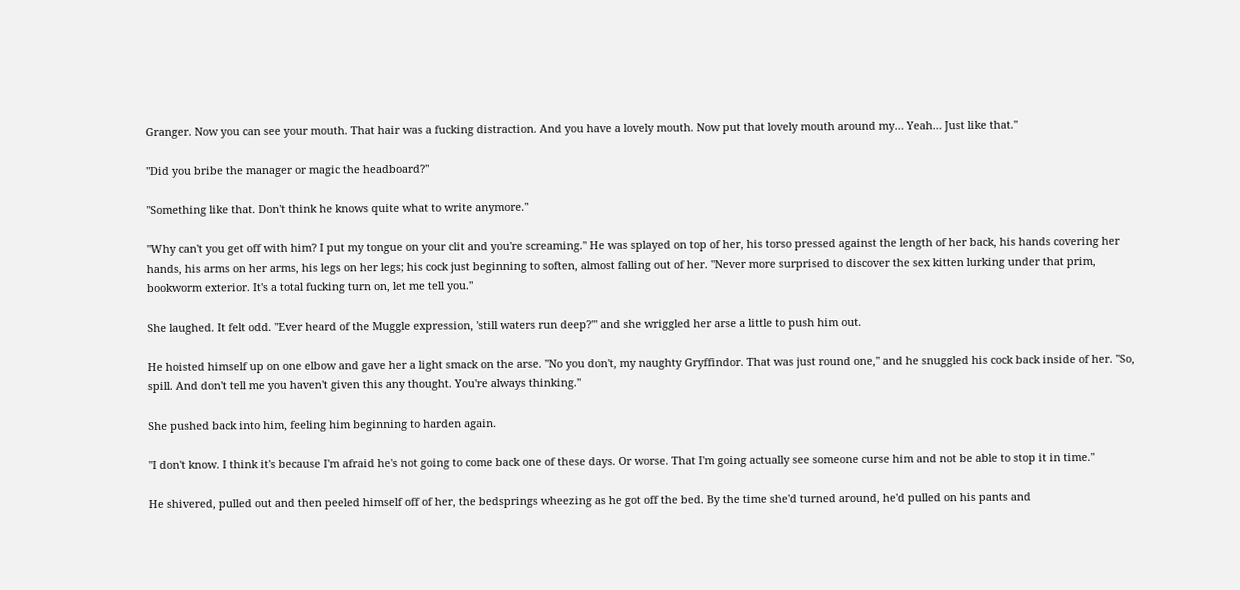Granger. Now you can see your mouth. That hair was a fucking distraction. And you have a lovely mouth. Now put that lovely mouth around my… Yeah… Just like that."

"Did you bribe the manager or magic the headboard?"

"Something like that. Don't think he knows quite what to write anymore."

"Why can't you get off with him? I put my tongue on your clit and you're screaming." He was splayed on top of her, his torso pressed against the length of her back, his hands covering her hands, his arms on her arms, his legs on her legs; his cock just beginning to soften, almost falling out of her. "Never more surprised to discover the sex kitten lurking under that prim, bookworm exterior. It's a total fucking turn on, let me tell you."

She laughed. It felt odd. "Ever heard of the Muggle expression, 'still waters run deep?'" and she wriggled her arse a little to push him out.

He hoisted himself up on one elbow and gave her a light smack on the arse. "No you don't, my naughty Gryffindor. That was just round one," and he snuggled his cock back inside of her. "So, spill. And don't tell me you haven't given this any thought. You're always thinking."

She pushed back into him, feeling him beginning to harden again.

"I don't know. I think it's because I'm afraid he's not going to come back one of these days. Or worse. That I'm going actually see someone curse him and not be able to stop it in time."

He shivered, pulled out and then peeled himself off of her, the bedsprings wheezing as he got off the bed. By the time she'd turned around, he'd pulled on his pants and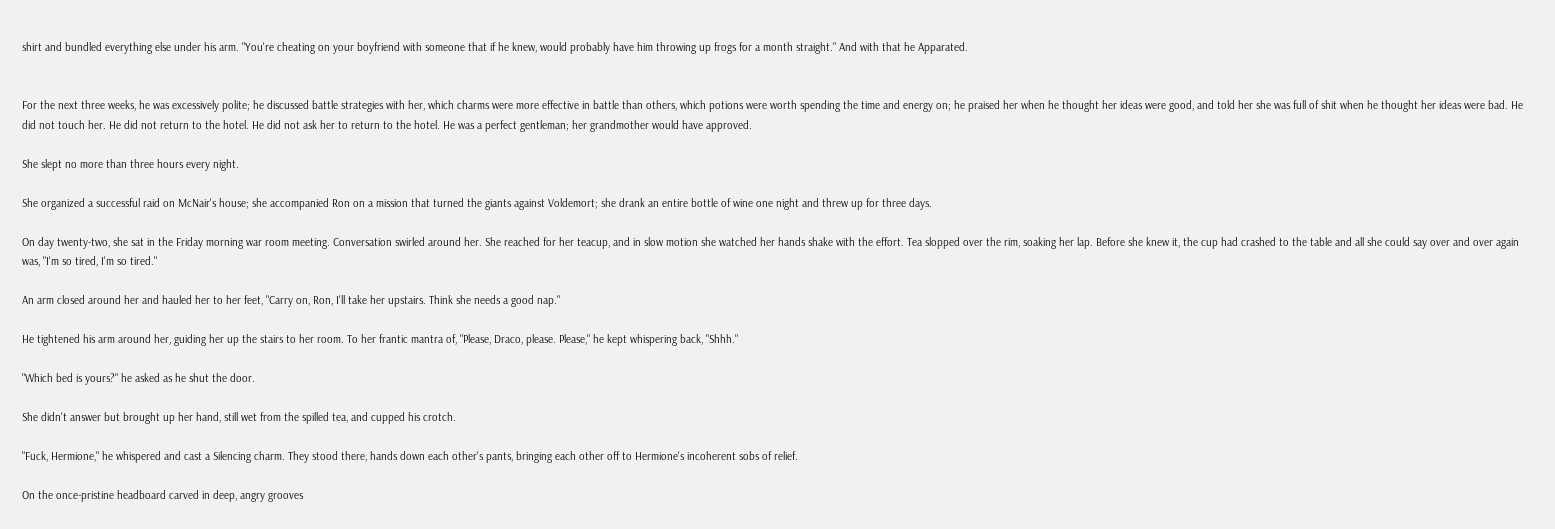shirt and bundled everything else under his arm. "You're cheating on your boyfriend with someone that if he knew, would probably have him throwing up frogs for a month straight." And with that he Apparated.


For the next three weeks, he was excessively polite; he discussed battle strategies with her, which charms were more effective in battle than others, which potions were worth spending the time and energy on; he praised her when he thought her ideas were good, and told her she was full of shit when he thought her ideas were bad. He did not touch her. He did not return to the hotel. He did not ask her to return to the hotel. He was a perfect gentleman; her grandmother would have approved.

She slept no more than three hours every night.

She organized a successful raid on McNair's house; she accompanied Ron on a mission that turned the giants against Voldemort; she drank an entire bottle of wine one night and threw up for three days.

On day twenty-two, she sat in the Friday morning war room meeting. Conversation swirled around her. She reached for her teacup, and in slow motion she watched her hands shake with the effort. Tea slopped over the rim, soaking her lap. Before she knew it, the cup had crashed to the table and all she could say over and over again was, "I'm so tired, I'm so tired."

An arm closed around her and hauled her to her feet, "Carry on, Ron, I'll take her upstairs. Think she needs a good nap."

He tightened his arm around her, guiding her up the stairs to her room. To her frantic mantra of, "Please, Draco, please. Please," he kept whispering back, "Shhh."

"Which bed is yours?" he asked as he shut the door.

She didn't answer but brought up her hand, still wet from the spilled tea, and cupped his crotch.

"Fuck, Hermione," he whispered and cast a Silencing charm. They stood there, hands down each other's pants, bringing each other off to Hermione's incoherent sobs of relief.

On the once-pristine headboard carved in deep, angry grooves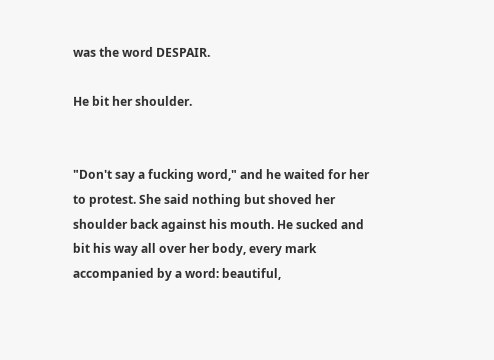was the word DESPAIR.

He bit her shoulder.


"Don't say a fucking word," and he waited for her to protest. She said nothing but shoved her shoulder back against his mouth. He sucked and bit his way all over her body, every mark accompanied by a word: beautiful,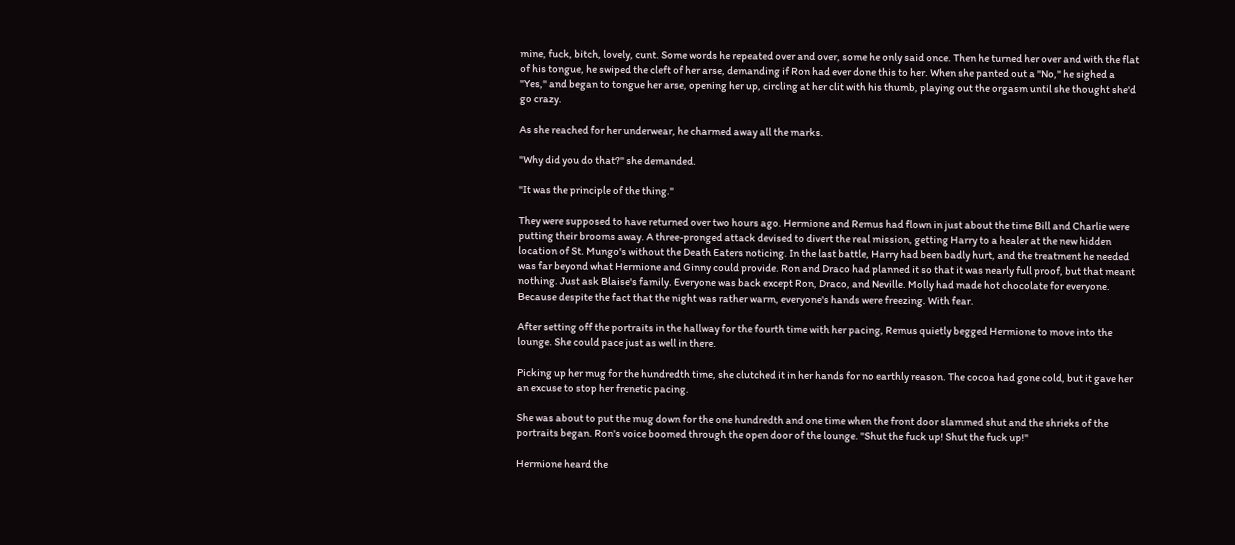mine, fuck, bitch, lovely, cunt. Some words he repeated over and over, some he only said once. Then he turned her over and with the flat of his tongue, he swiped the cleft of her arse, demanding if Ron had ever done this to her. When she panted out a "No," he sighed a "Yes," and began to tongue her arse, opening her up, circling at her clit with his thumb, playing out the orgasm until she thought she'd go crazy.

As she reached for her underwear, he charmed away all the marks.

"Why did you do that?" she demanded.

"It was the principle of the thing."

They were supposed to have returned over two hours ago. Hermione and Remus had flown in just about the time Bill and Charlie were putting their brooms away. A three-pronged attack devised to divert the real mission, getting Harry to a healer at the new hidden location of St. Mungo's without the Death Eaters noticing. In the last battle, Harry had been badly hurt, and the treatment he needed was far beyond what Hermione and Ginny could provide. Ron and Draco had planned it so that it was nearly full proof, but that meant nothing. Just ask Blaise's family. Everyone was back except Ron, Draco, and Neville. Molly had made hot chocolate for everyone. Because despite the fact that the night was rather warm, everyone's hands were freezing. With fear.

After setting off the portraits in the hallway for the fourth time with her pacing, Remus quietly begged Hermione to move into the lounge. She could pace just as well in there.

Picking up her mug for the hundredth time, she clutched it in her hands for no earthly reason. The cocoa had gone cold, but it gave her an excuse to stop her frenetic pacing.

She was about to put the mug down for the one hundredth and one time when the front door slammed shut and the shrieks of the portraits began. Ron's voice boomed through the open door of the lounge. "Shut the fuck up! Shut the fuck up!"

Hermione heard the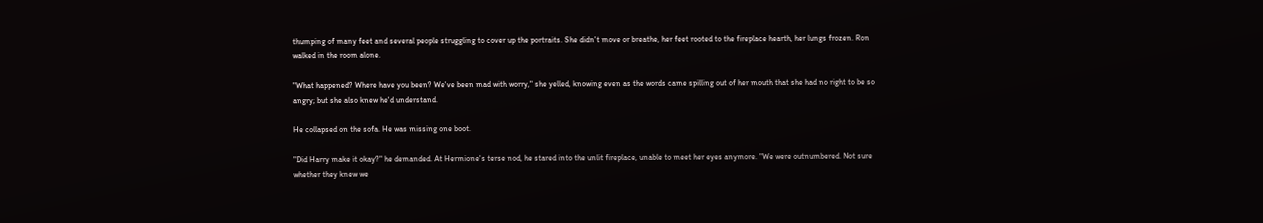thumping of many feet and several people struggling to cover up the portraits. She didn't move or breathe, her feet rooted to the fireplace hearth, her lungs frozen. Ron walked in the room alone.

"What happened? Where have you been? We've been mad with worry," she yelled, knowing even as the words came spilling out of her mouth that she had no right to be so angry; but she also knew he'd understand.

He collapsed on the sofa. He was missing one boot.

"Did Harry make it okay?" he demanded. At Hermione's terse nod, he stared into the unlit fireplace, unable to meet her eyes anymore. "We were outnumbered. Not sure whether they knew we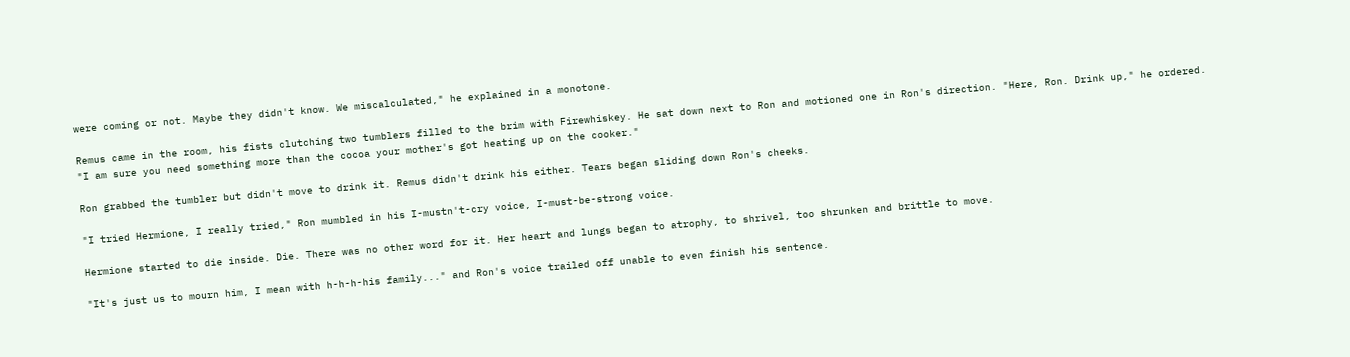were coming or not. Maybe they didn't know. We miscalculated," he explained in a monotone.

Remus came in the room, his fists clutching two tumblers filled to the brim with Firewhiskey. He sat down next to Ron and motioned one in Ron's direction. "Here, Ron. Drink up," he ordered. "I am sure you need something more than the cocoa your mother's got heating up on the cooker."

Ron grabbed the tumbler but didn't move to drink it. Remus didn't drink his either. Tears began sliding down Ron's cheeks.

"I tried Hermione, I really tried," Ron mumbled in his I-mustn't-cry voice, I-must-be-strong voice.

Hermione started to die inside. Die. There was no other word for it. Her heart and lungs began to atrophy, to shrivel, too shrunken and brittle to move.

"It's just us to mourn him, I mean with h-h-h-his family..." and Ron's voice trailed off unable to even finish his sentence.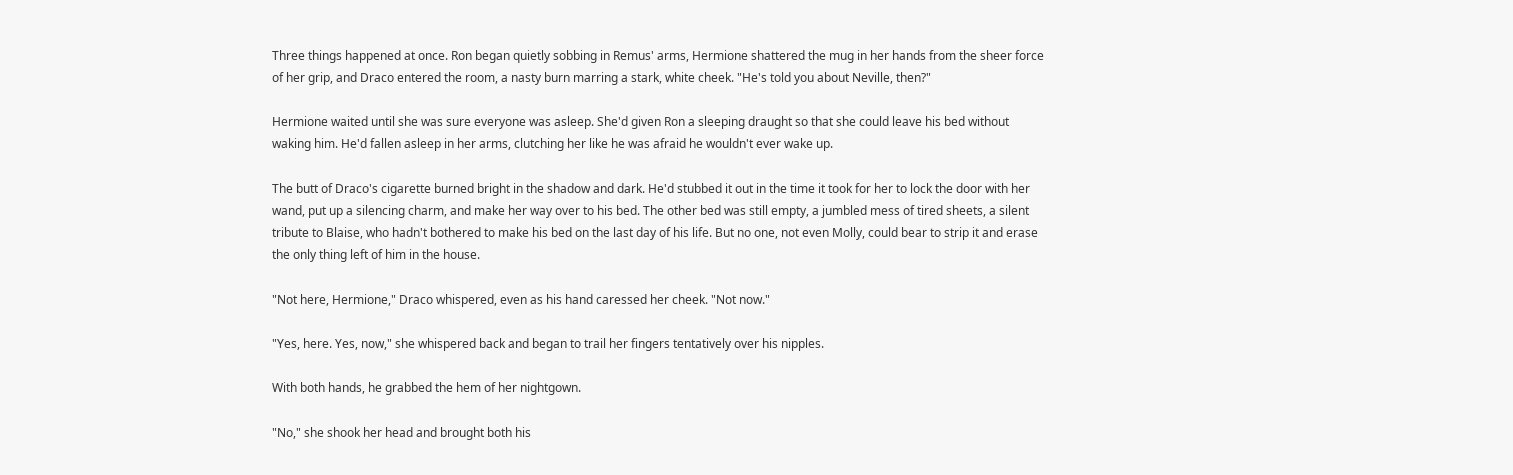Three things happened at once. Ron began quietly sobbing in Remus' arms, Hermione shattered the mug in her hands from the sheer force of her grip, and Draco entered the room, a nasty burn marring a stark, white cheek. "He's told you about Neville, then?"

Hermione waited until she was sure everyone was asleep. She'd given Ron a sleeping draught so that she could leave his bed without waking him. He'd fallen asleep in her arms, clutching her like he was afraid he wouldn't ever wake up.

The butt of Draco's cigarette burned bright in the shadow and dark. He'd stubbed it out in the time it took for her to lock the door with her wand, put up a silencing charm, and make her way over to his bed. The other bed was still empty, a jumbled mess of tired sheets, a silent tribute to Blaise, who hadn't bothered to make his bed on the last day of his life. But no one, not even Molly, could bear to strip it and erase the only thing left of him in the house.

"Not here, Hermione," Draco whispered, even as his hand caressed her cheek. "Not now."

"Yes, here. Yes, now," she whispered back and began to trail her fingers tentatively over his nipples.

With both hands, he grabbed the hem of her nightgown.

"No," she shook her head and brought both his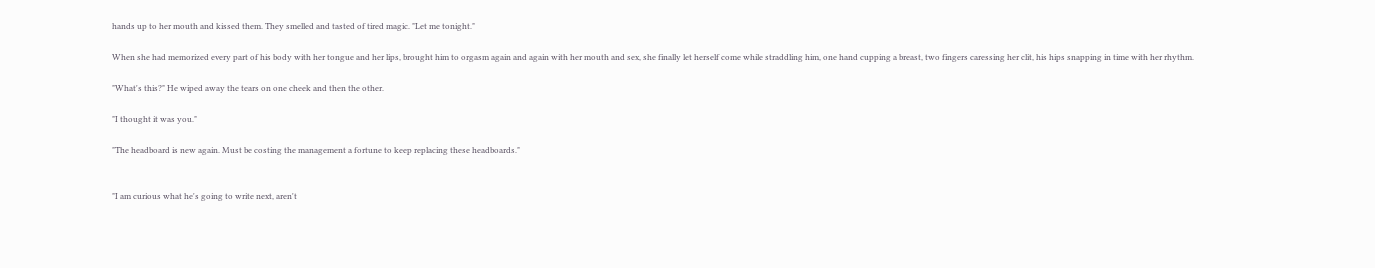hands up to her mouth and kissed them. They smelled and tasted of tired magic. "Let me tonight."

When she had memorized every part of his body with her tongue and her lips, brought him to orgasm again and again with her mouth and sex, she finally let herself come while straddling him, one hand cupping a breast, two fingers caressing her clit, his hips snapping in time with her rhythm.

"What's this?" He wiped away the tears on one cheek and then the other.

"I thought it was you."

"The headboard is new again. Must be costing the management a fortune to keep replacing these headboards."


"I am curious what he's going to write next, aren't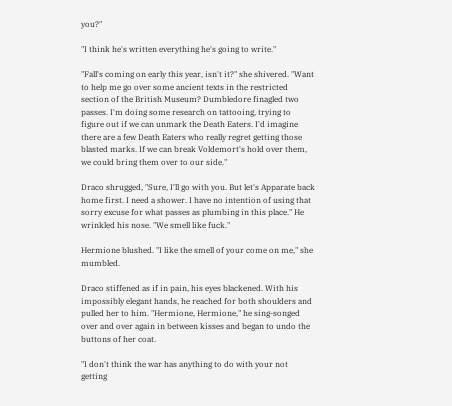you?"

"I think he's written everything he's going to write."

"Fall's coming on early this year, isn't it?" she shivered. "Want to help me go over some ancient texts in the restricted section of the British Museum? Dumbledore finagled two passes. I'm doing some research on tattooing, trying to figure out if we can unmark the Death Eaters. I'd imagine there are a few Death Eaters who really regret getting those blasted marks. If we can break Voldemort's hold over them, we could bring them over to our side."

Draco shrugged, "Sure, I'll go with you. But let's Apparate back home first. I need a shower. I have no intention of using that sorry excuse for what passes as plumbing in this place." He wrinkled his nose. "We smell like fuck."

Hermione blushed. "I like the smell of your come on me," she mumbled.

Draco stiffened as if in pain, his eyes blackened. With his impossibly elegant hands, he reached for both shoulders and pulled her to him. "Hermione, Hermione," he sing-songed over and over again in between kisses and began to undo the buttons of her coat.

"I don't think the war has anything to do with your not getting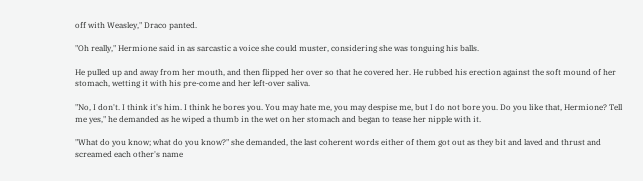off with Weasley," Draco panted.

"Oh really," Hermione said in as sarcastic a voice she could muster, considering she was tonguing his balls.

He pulled up and away from her mouth, and then flipped her over so that he covered her. He rubbed his erection against the soft mound of her stomach, wetting it with his pre-come and her left-over saliva.

"No, I don't. I think it's him. I think he bores you. You may hate me, you may despise me, but I do not bore you. Do you like that, Hermione? Tell me yes," he demanded as he wiped a thumb in the wet on her stomach and began to tease her nipple with it.

"What do you know; what do you know?" she demanded, the last coherent words either of them got out as they bit and laved and thrust and screamed each other's name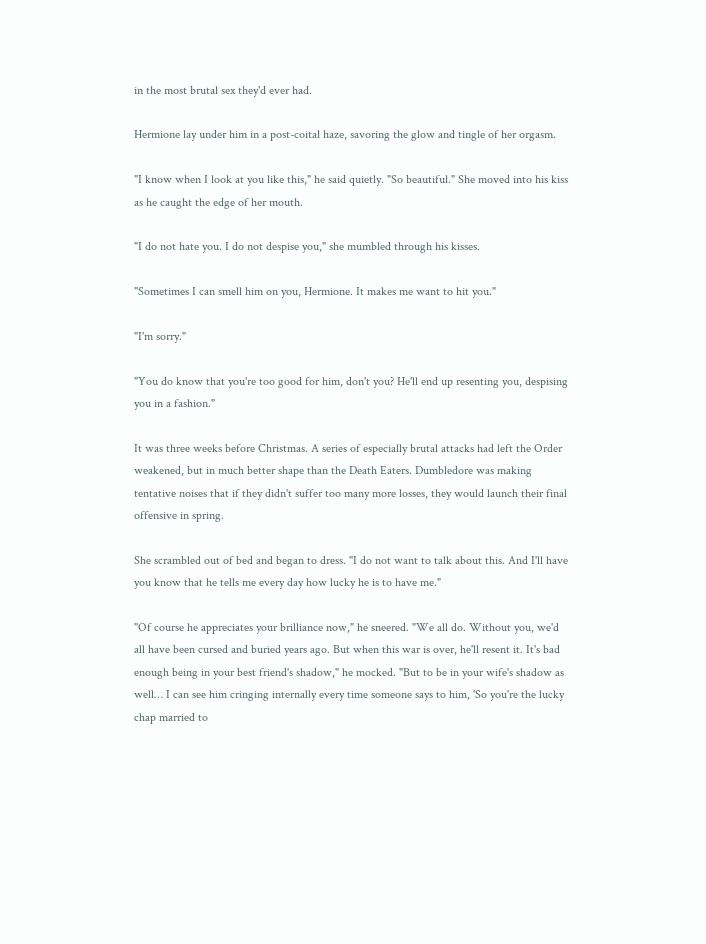in the most brutal sex they'd ever had.

Hermione lay under him in a post-coital haze, savoring the glow and tingle of her orgasm.

"I know when I look at you like this," he said quietly. "So beautiful." She moved into his kiss as he caught the edge of her mouth.

"I do not hate you. I do not despise you," she mumbled through his kisses.

"Sometimes I can smell him on you, Hermione. It makes me want to hit you."

"I'm sorry."

"You do know that you're too good for him, don't you? He'll end up resenting you, despising you in a fashion."

It was three weeks before Christmas. A series of especially brutal attacks had left the Order weakened, but in much better shape than the Death Eaters. Dumbledore was making tentative noises that if they didn't suffer too many more losses, they would launch their final offensive in spring.

She scrambled out of bed and began to dress. "I do not want to talk about this. And I'll have you know that he tells me every day how lucky he is to have me."

"Of course he appreciates your brilliance now," he sneered. "We all do. Without you, we'd all have been cursed and buried years ago. But when this war is over, he'll resent it. It's bad enough being in your best friend's shadow," he mocked. "But to be in your wife's shadow as well… I can see him cringing internally every time someone says to him, 'So you're the lucky chap married to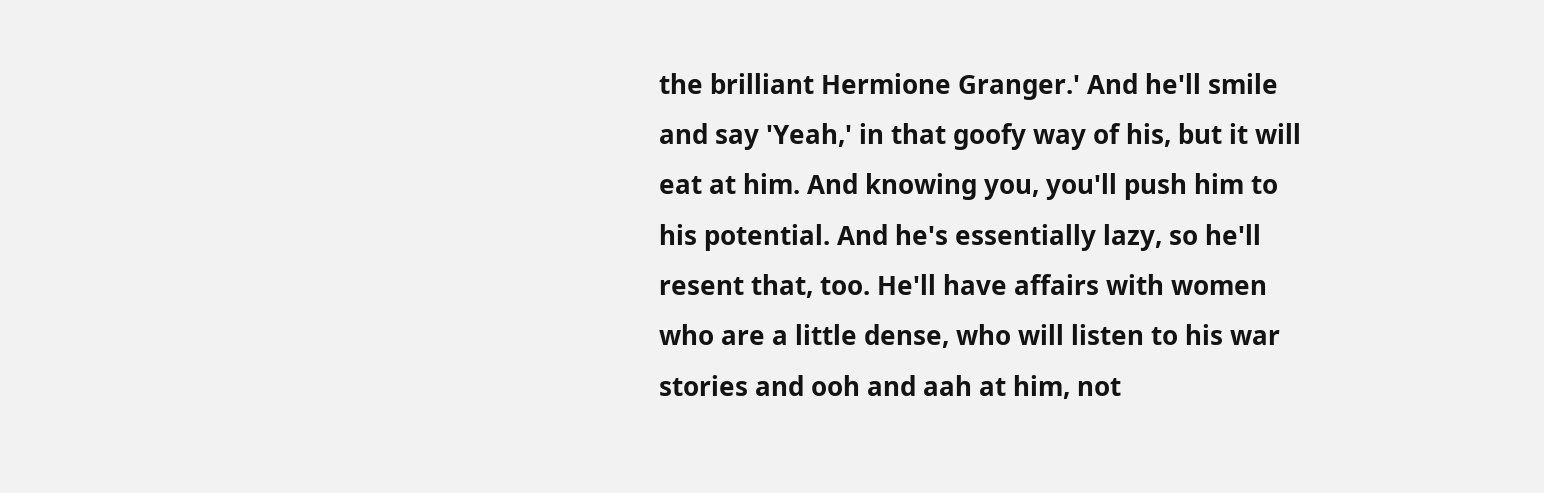the brilliant Hermione Granger.' And he'll smile and say 'Yeah,' in that goofy way of his, but it will eat at him. And knowing you, you'll push him to his potential. And he's essentially lazy, so he'll resent that, too. He'll have affairs with women who are a little dense, who will listen to his war stories and ooh and aah at him, not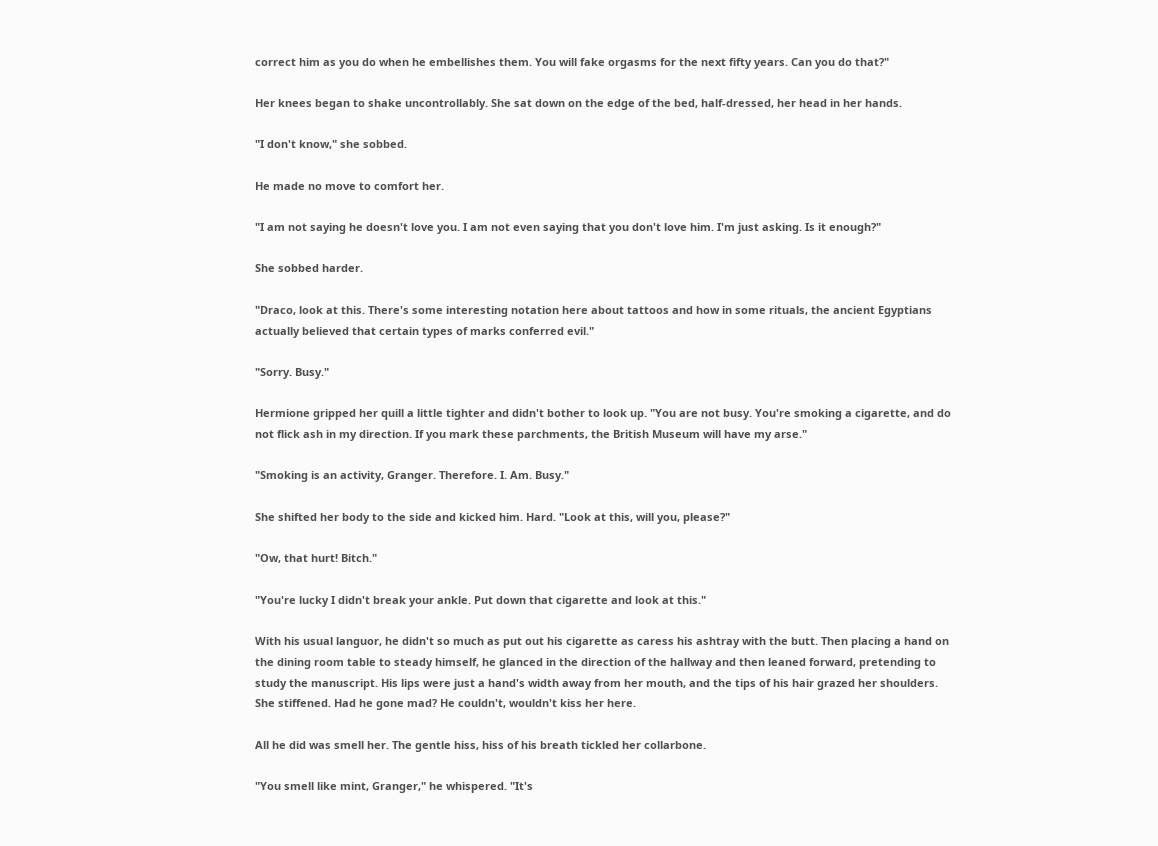correct him as you do when he embellishes them. You will fake orgasms for the next fifty years. Can you do that?"

Her knees began to shake uncontrollably. She sat down on the edge of the bed, half-dressed, her head in her hands.

"I don't know," she sobbed.

He made no move to comfort her.

"I am not saying he doesn't love you. I am not even saying that you don't love him. I'm just asking. Is it enough?"

She sobbed harder.

"Draco, look at this. There's some interesting notation here about tattoos and how in some rituals, the ancient Egyptians actually believed that certain types of marks conferred evil."

"Sorry. Busy."

Hermione gripped her quill a little tighter and didn't bother to look up. "You are not busy. You're smoking a cigarette, and do not flick ash in my direction. If you mark these parchments, the British Museum will have my arse."

"Smoking is an activity, Granger. Therefore. I. Am. Busy."

She shifted her body to the side and kicked him. Hard. "Look at this, will you, please?"

"Ow, that hurt! Bitch."

"You're lucky I didn't break your ankle. Put down that cigarette and look at this."

With his usual languor, he didn't so much as put out his cigarette as caress his ashtray with the butt. Then placing a hand on the dining room table to steady himself, he glanced in the direction of the hallway and then leaned forward, pretending to study the manuscript. His lips were just a hand's width away from her mouth, and the tips of his hair grazed her shoulders. She stiffened. Had he gone mad? He couldn't, wouldn't kiss her here.

All he did was smell her. The gentle hiss, hiss of his breath tickled her collarbone.

"You smell like mint, Granger," he whispered. "It's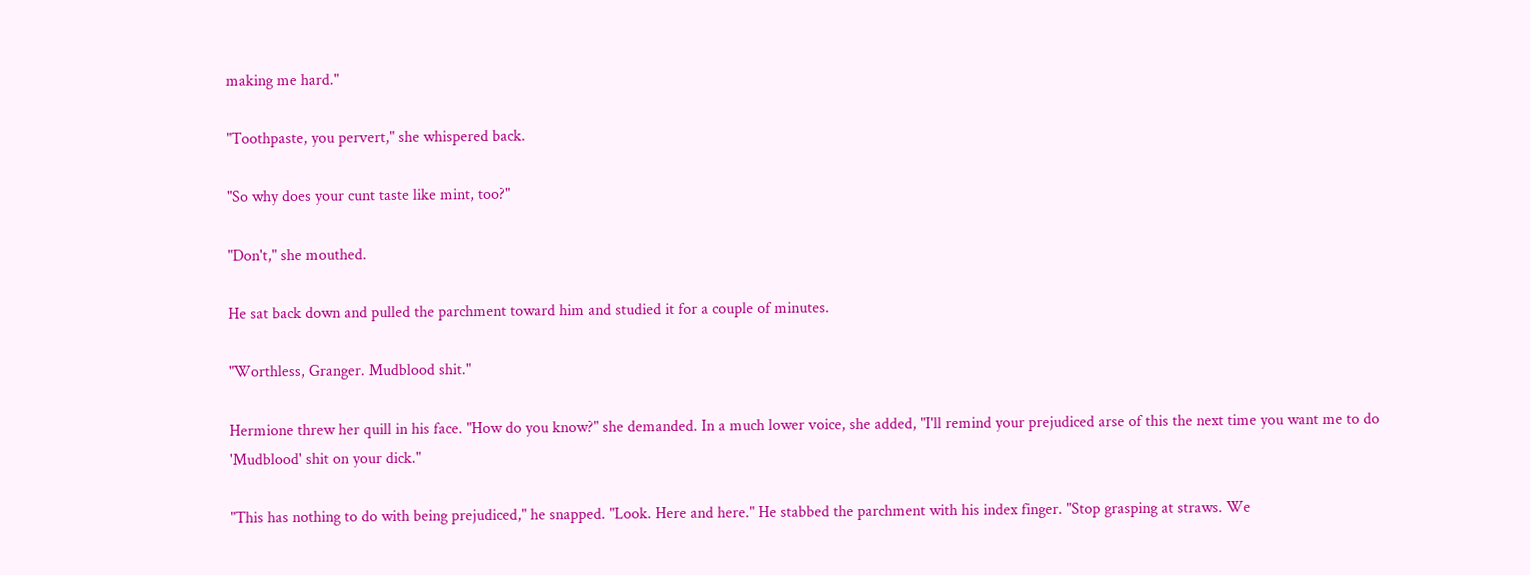making me hard."

"Toothpaste, you pervert," she whispered back.

"So why does your cunt taste like mint, too?"

"Don't," she mouthed.

He sat back down and pulled the parchment toward him and studied it for a couple of minutes.

"Worthless, Granger. Mudblood shit."

Hermione threw her quill in his face. "How do you know?" she demanded. In a much lower voice, she added, "I'll remind your prejudiced arse of this the next time you want me to do 'Mudblood' shit on your dick."

"This has nothing to do with being prejudiced," he snapped. "Look. Here and here." He stabbed the parchment with his index finger. "Stop grasping at straws. We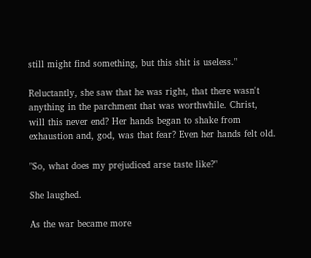still might find something, but this shit is useless."

Reluctantly, she saw that he was right, that there wasn't anything in the parchment that was worthwhile. Christ, will this never end? Her hands began to shake from exhaustion and, god, was that fear? Even her hands felt old.

"So, what does my prejudiced arse taste like?"

She laughed.

As the war became more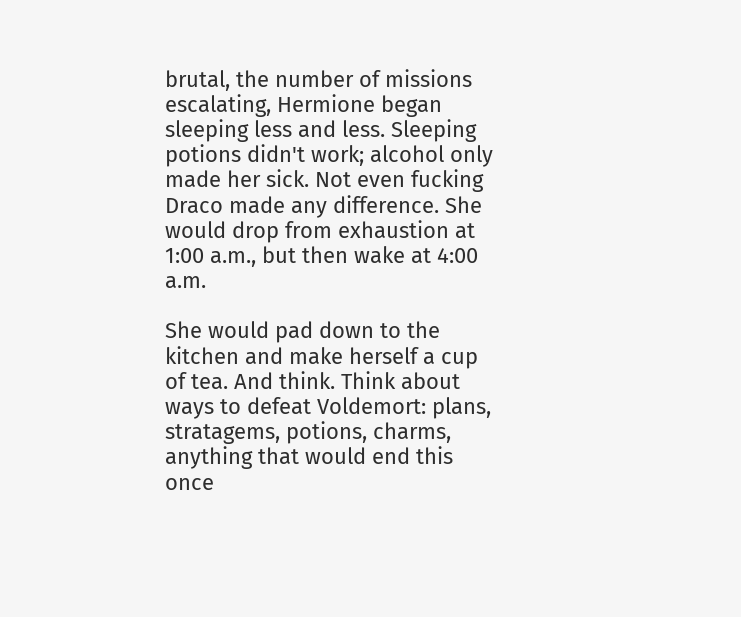brutal, the number of missions escalating, Hermione began sleeping less and less. Sleeping potions didn't work; alcohol only made her sick. Not even fucking Draco made any difference. She would drop from exhaustion at 1:00 a.m., but then wake at 4:00 a.m.

She would pad down to the kitchen and make herself a cup of tea. And think. Think about ways to defeat Voldemort: plans, stratagems, potions, charms, anything that would end this once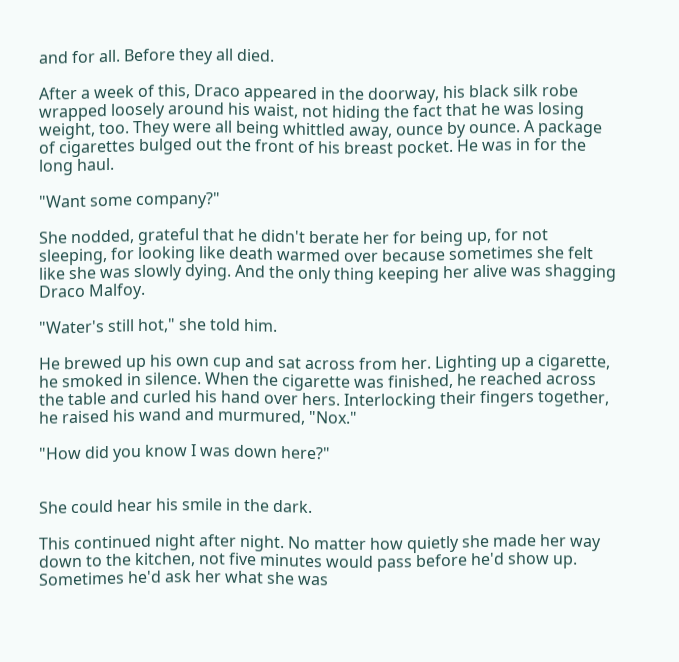and for all. Before they all died.

After a week of this, Draco appeared in the doorway, his black silk robe wrapped loosely around his waist, not hiding the fact that he was losing weight, too. They were all being whittled away, ounce by ounce. A package of cigarettes bulged out the front of his breast pocket. He was in for the long haul.

"Want some company?"

She nodded, grateful that he didn't berate her for being up, for not sleeping, for looking like death warmed over because sometimes she felt like she was slowly dying. And the only thing keeping her alive was shagging Draco Malfoy.

"Water's still hot," she told him.

He brewed up his own cup and sat across from her. Lighting up a cigarette, he smoked in silence. When the cigarette was finished, he reached across the table and curled his hand over hers. Interlocking their fingers together, he raised his wand and murmured, "Nox."

"How did you know I was down here?"


She could hear his smile in the dark.

This continued night after night. No matter how quietly she made her way down to the kitchen, not five minutes would pass before he'd show up. Sometimes he'd ask her what she was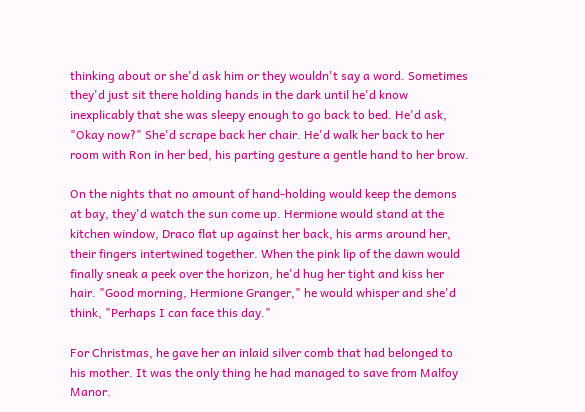thinking about or she'd ask him or they wouldn't say a word. Sometimes they'd just sit there holding hands in the dark until he'd know inexplicably that she was sleepy enough to go back to bed. He'd ask, "Okay now?" She'd scrape back her chair. He'd walk her back to her room with Ron in her bed, his parting gesture a gentle hand to her brow.

On the nights that no amount of hand-holding would keep the demons at bay, they'd watch the sun come up. Hermione would stand at the kitchen window, Draco flat up against her back, his arms around her, their fingers intertwined together. When the pink lip of the dawn would finally sneak a peek over the horizon, he'd hug her tight and kiss her hair. "Good morning, Hermione Granger," he would whisper and she'd think, "Perhaps I can face this day."

For Christmas, he gave her an inlaid silver comb that had belonged to his mother. It was the only thing he had managed to save from Malfoy Manor.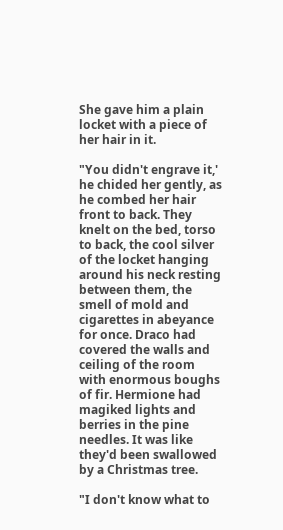She gave him a plain locket with a piece of her hair in it.

"You didn't engrave it,' he chided her gently, as he combed her hair front to back. They knelt on the bed, torso to back, the cool silver of the locket hanging around his neck resting between them, the smell of mold and cigarettes in abeyance for once. Draco had covered the walls and ceiling of the room with enormous boughs of fir. Hermione had magiked lights and berries in the pine needles. It was like they'd been swallowed by a Christmas tree.

"I don't know what to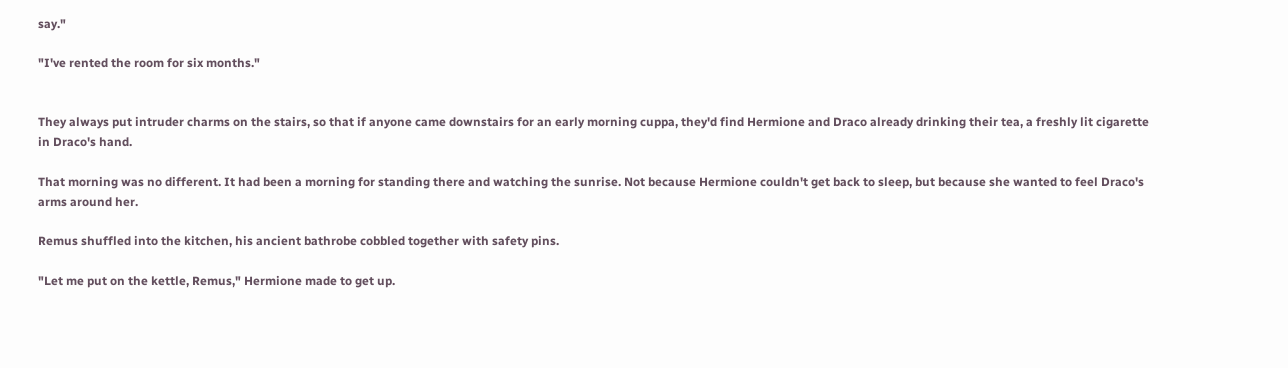say."

"I've rented the room for six months."


They always put intruder charms on the stairs, so that if anyone came downstairs for an early morning cuppa, they'd find Hermione and Draco already drinking their tea, a freshly lit cigarette in Draco's hand.

That morning was no different. It had been a morning for standing there and watching the sunrise. Not because Hermione couldn't get back to sleep, but because she wanted to feel Draco's arms around her.

Remus shuffled into the kitchen, his ancient bathrobe cobbled together with safety pins.

"Let me put on the kettle, Remus," Hermione made to get up.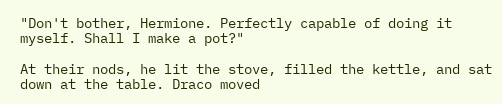"Don't bother, Hermione. Perfectly capable of doing it myself. Shall I make a pot?"

At their nods, he lit the stove, filled the kettle, and sat down at the table. Draco moved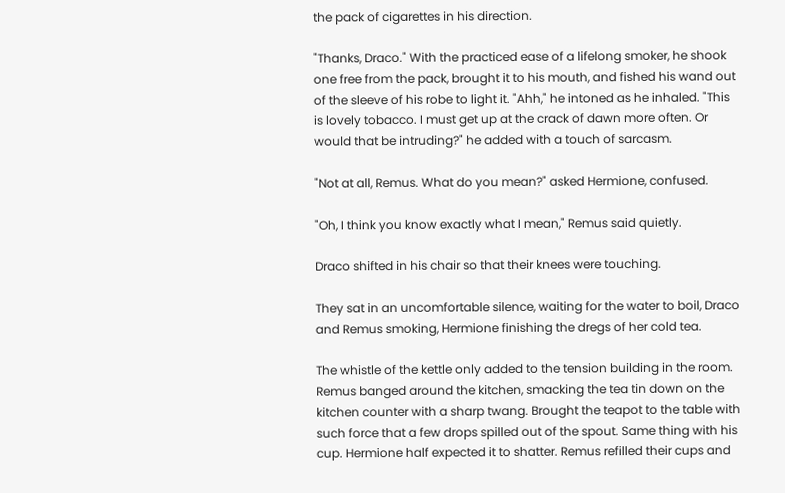the pack of cigarettes in his direction.

"Thanks, Draco." With the practiced ease of a lifelong smoker, he shook one free from the pack, brought it to his mouth, and fished his wand out of the sleeve of his robe to light it. "Ahh," he intoned as he inhaled. "This is lovely tobacco. I must get up at the crack of dawn more often. Or would that be intruding?" he added with a touch of sarcasm.

"Not at all, Remus. What do you mean?" asked Hermione, confused.

"Oh, I think you know exactly what I mean," Remus said quietly.

Draco shifted in his chair so that their knees were touching.

They sat in an uncomfortable silence, waiting for the water to boil, Draco and Remus smoking, Hermione finishing the dregs of her cold tea.

The whistle of the kettle only added to the tension building in the room. Remus banged around the kitchen, smacking the tea tin down on the kitchen counter with a sharp twang. Brought the teapot to the table with such force that a few drops spilled out of the spout. Same thing with his cup. Hermione half expected it to shatter. Remus refilled their cups and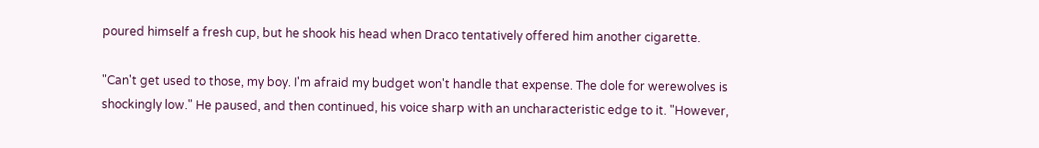poured himself a fresh cup, but he shook his head when Draco tentatively offered him another cigarette.

"Can't get used to those, my boy. I'm afraid my budget won't handle that expense. The dole for werewolves is shockingly low." He paused, and then continued, his voice sharp with an uncharacteristic edge to it. "However,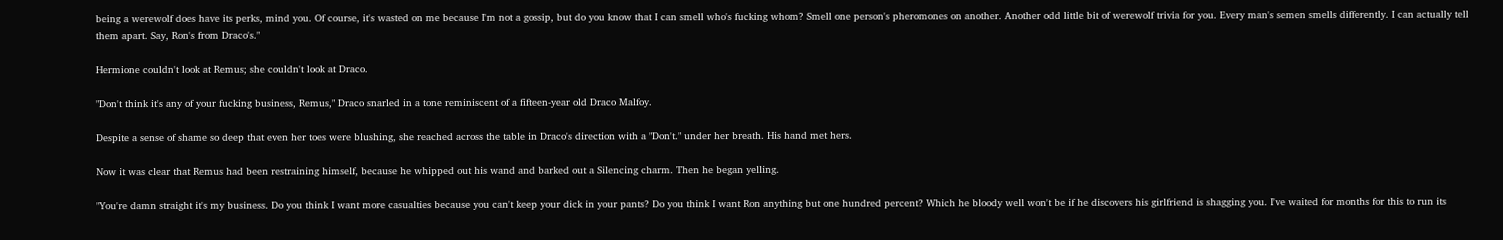being a werewolf does have its perks, mind you. Of course, it's wasted on me because I'm not a gossip, but do you know that I can smell who's fucking whom? Smell one person's pheromones on another. Another odd little bit of werewolf trivia for you. Every man's semen smells differently. I can actually tell them apart. Say, Ron's from Draco's."

Hermione couldn't look at Remus; she couldn't look at Draco.

"Don't think it's any of your fucking business, Remus," Draco snarled in a tone reminiscent of a fifteen-year old Draco Malfoy.

Despite a sense of shame so deep that even her toes were blushing, she reached across the table in Draco's direction with a "Don't." under her breath. His hand met hers.

Now it was clear that Remus had been restraining himself, because he whipped out his wand and barked out a Silencing charm. Then he began yelling.

"You're damn straight it's my business. Do you think I want more casualties because you can't keep your dick in your pants? Do you think I want Ron anything but one hundred percent? Which he bloody well won't be if he discovers his girlfriend is shagging you. I've waited for months for this to run its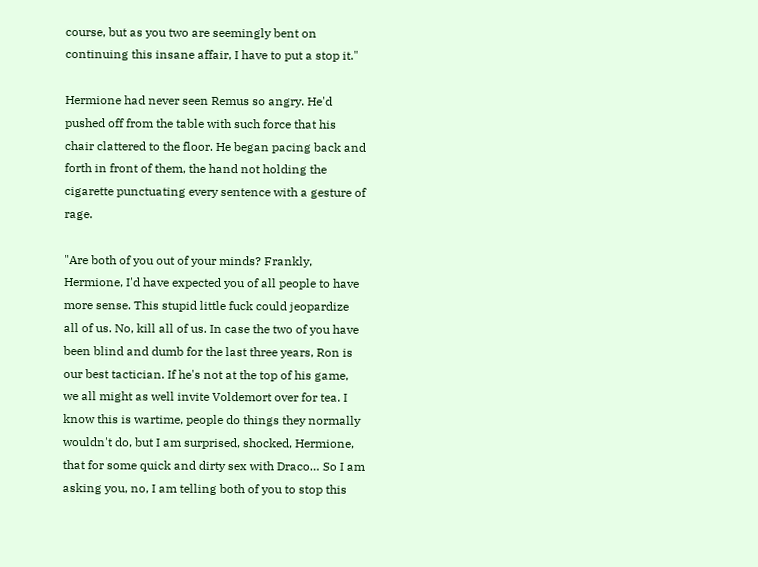course, but as you two are seemingly bent on continuing this insane affair, I have to put a stop it."

Hermione had never seen Remus so angry. He'd pushed off from the table with such force that his chair clattered to the floor. He began pacing back and forth in front of them, the hand not holding the cigarette punctuating every sentence with a gesture of rage.

"Are both of you out of your minds? Frankly, Hermione, I'd have expected you of all people to have more sense. This stupid little fuck could jeopardize all of us. No, kill all of us. In case the two of you have been blind and dumb for the last three years, Ron is our best tactician. If he's not at the top of his game, we all might as well invite Voldemort over for tea. I know this is wartime, people do things they normally wouldn't do, but I am surprised, shocked, Hermione, that for some quick and dirty sex with Draco… So I am asking you, no, I am telling both of you to stop this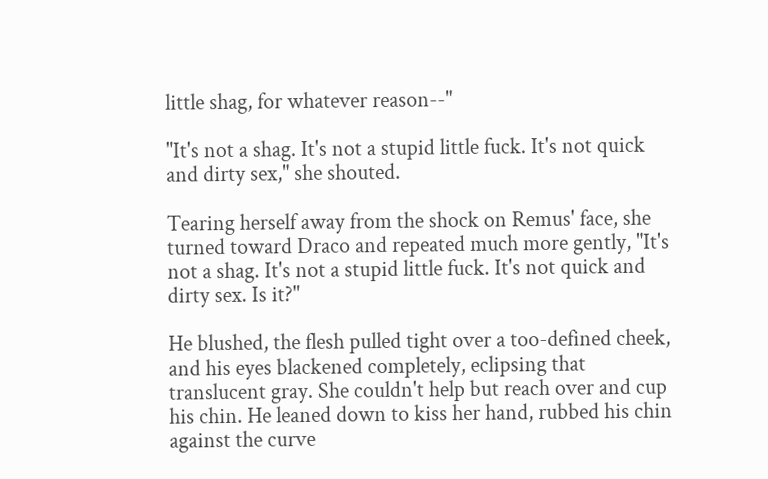little shag, for whatever reason--"

"It's not a shag. It's not a stupid little fuck. It's not quick and dirty sex," she shouted.

Tearing herself away from the shock on Remus' face, she turned toward Draco and repeated much more gently, "It's not a shag. It's not a stupid little fuck. It's not quick and dirty sex. Is it?"

He blushed, the flesh pulled tight over a too-defined cheek, and his eyes blackened completely, eclipsing that translucent gray. She couldn't help but reach over and cup his chin. He leaned down to kiss her hand, rubbed his chin against the curve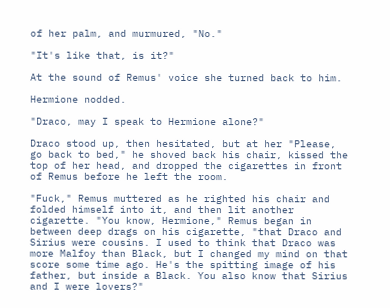of her palm, and murmured, "No."

"It's like that, is it?"

At the sound of Remus' voice she turned back to him.

Hermione nodded.

"Draco, may I speak to Hermione alone?"

Draco stood up, then hesitated, but at her "Please, go back to bed," he shoved back his chair, kissed the top of her head, and dropped the cigarettes in front of Remus before he left the room.

"Fuck," Remus muttered as he righted his chair and folded himself into it, and then lit another cigarette. "You know, Hermione," Remus began in between deep drags on his cigarette, "that Draco and Sirius were cousins. I used to think that Draco was more Malfoy than Black, but I changed my mind on that score some time ago. He's the spitting image of his father, but inside a Black. You also know that Sirius and I were lovers?"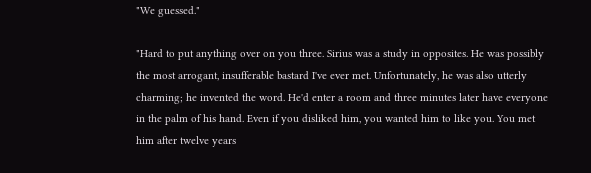"We guessed."

"Hard to put anything over on you three. Sirius was a study in opposites. He was possibly the most arrogant, insufferable bastard I've ever met. Unfortunately, he was also utterly charming; he invented the word. He'd enter a room and three minutes later have everyone in the palm of his hand. Even if you disliked him, you wanted him to like you. You met him after twelve years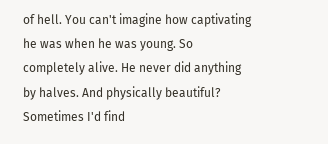of hell. You can't imagine how captivating he was when he was young. So completely alive. He never did anything by halves. And physically beautiful? Sometimes I'd find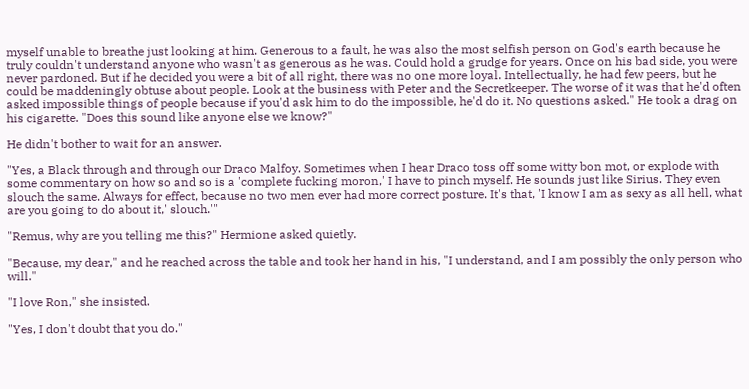myself unable to breathe just looking at him. Generous to a fault, he was also the most selfish person on God's earth because he truly couldn't understand anyone who wasn't as generous as he was. Could hold a grudge for years. Once on his bad side, you were never pardoned. But if he decided you were a bit of all right, there was no one more loyal. Intellectually, he had few peers, but he could be maddeningly obtuse about people. Look at the business with Peter and the Secretkeeper. The worse of it was that he'd often asked impossible things of people because if you'd ask him to do the impossible, he'd do it. No questions asked." He took a drag on his cigarette. "Does this sound like anyone else we know?"

He didn't bother to wait for an answer.

"Yes, a Black through and through our Draco Malfoy. Sometimes when I hear Draco toss off some witty bon mot, or explode with some commentary on how so and so is a 'complete fucking moron,' I have to pinch myself. He sounds just like Sirius. They even slouch the same. Always for effect, because no two men ever had more correct posture. It's that, 'I know I am as sexy as all hell, what are you going to do about it,' slouch.'"

"Remus, why are you telling me this?" Hermione asked quietly.

"Because, my dear," and he reached across the table and took her hand in his, "I understand, and I am possibly the only person who will."

"I love Ron," she insisted.

"Yes, I don't doubt that you do."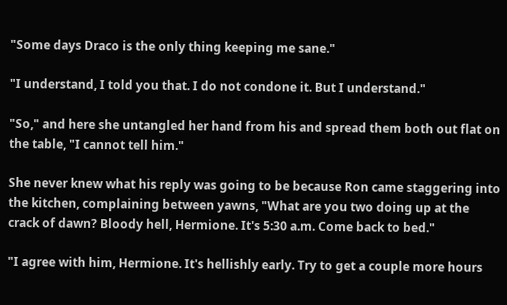"Some days Draco is the only thing keeping me sane."

"I understand, I told you that. I do not condone it. But I understand."

"So," and here she untangled her hand from his and spread them both out flat on the table, "I cannot tell him."

She never knew what his reply was going to be because Ron came staggering into the kitchen, complaining between yawns, "What are you two doing up at the crack of dawn? Bloody hell, Hermione. It's 5:30 a.m. Come back to bed."

"I agree with him, Hermione. It's hellishly early. Try to get a couple more hours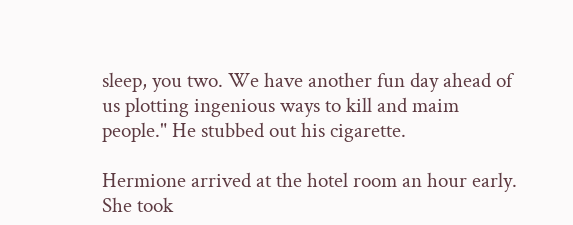sleep, you two. We have another fun day ahead of us plotting ingenious ways to kill and maim people." He stubbed out his cigarette.

Hermione arrived at the hotel room an hour early. She took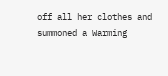off all her clothes and summoned a Warming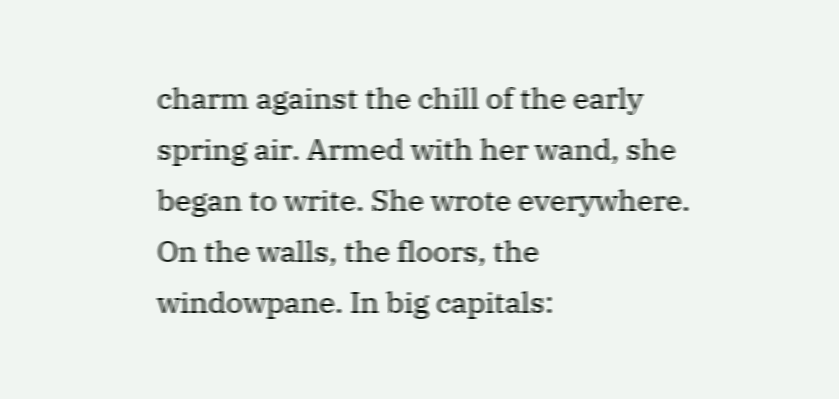charm against the chill of the early spring air. Armed with her wand, she began to write. She wrote everywhere. On the walls, the floors, the windowpane. In big capitals: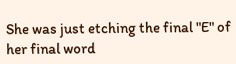She was just etching the final "E" of her final word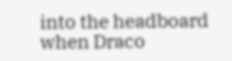into the headboard when Draco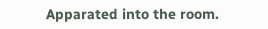Apparated into the room.